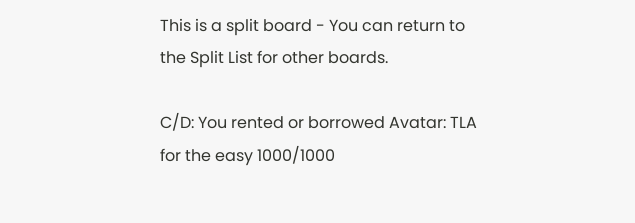This is a split board - You can return to the Split List for other boards.

C/D: You rented or borrowed Avatar: TLA for the easy 1000/1000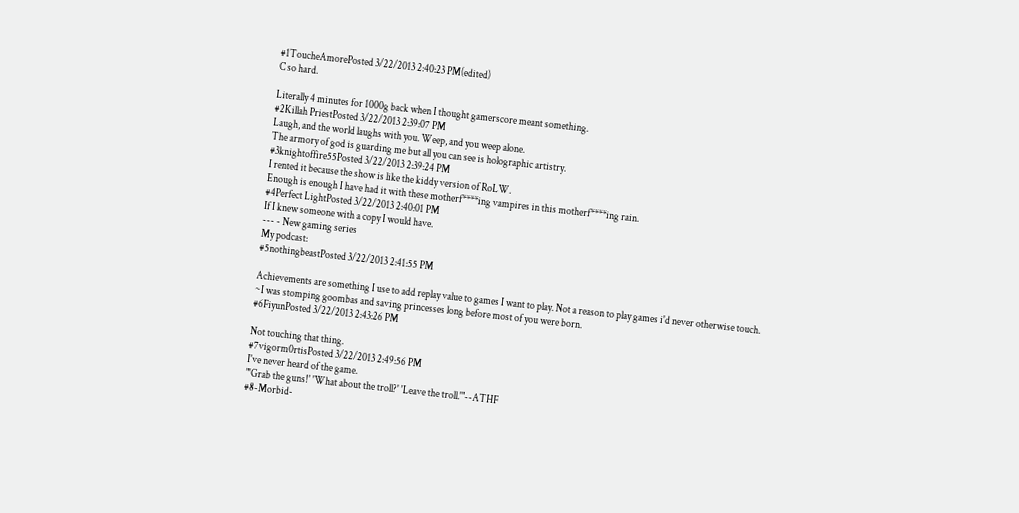#1ToucheAmorePosted 3/22/2013 2:40:23 PM(edited)
C so hard.

Literally 4 minutes for 1000g back when I thought gamerscore meant something.
#2Killah PriestPosted 3/22/2013 2:39:07 PM
Laugh, and the world laughs with you. Weep, and you weep alone.
The armory of god is guarding me but all you can see is holographic artistry.
#3knightoffire55Posted 3/22/2013 2:39:24 PM
I rented it because the show is like the kiddy version of RoLW.
Enough is enough I have had it with these motherf****ing vampires in this motherf****ing rain.
#4Perfect LightPosted 3/22/2013 2:40:01 PM
If I knew someone with a copy I would have.
--- - New gaming series
My podcast:
#5nothingbeastPosted 3/22/2013 2:41:55 PM

Achievements are something I use to add replay value to games I want to play. Not a reason to play games i'd never otherwise touch.
~I was stomping goombas and saving princesses long before most of you were born.
#6FiyunPosted 3/22/2013 2:43:26 PM

Not touching that thing.
#7vigorm0rtisPosted 3/22/2013 2:49:56 PM
I've never heard of the game.
"'Grab the guns!' 'What about the troll?' 'Leave the troll.'"--ATHF
#8-Morbid-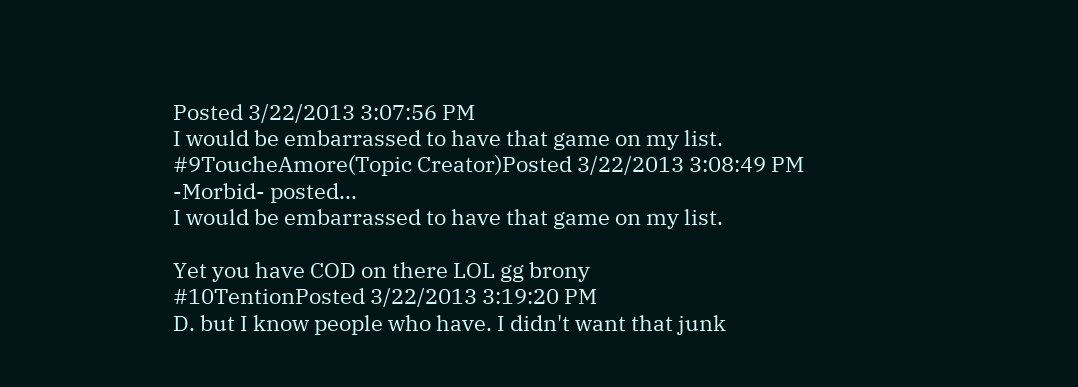Posted 3/22/2013 3:07:56 PM
I would be embarrassed to have that game on my list.
#9ToucheAmore(Topic Creator)Posted 3/22/2013 3:08:49 PM
-Morbid- posted...
I would be embarrassed to have that game on my list.

Yet you have COD on there LOL gg brony
#10TentionPosted 3/22/2013 3:19:20 PM
D. but I know people who have. I didn't want that junk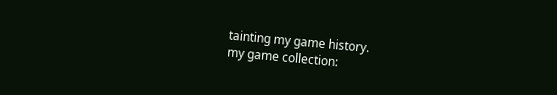tainting my game history.
my game collection: